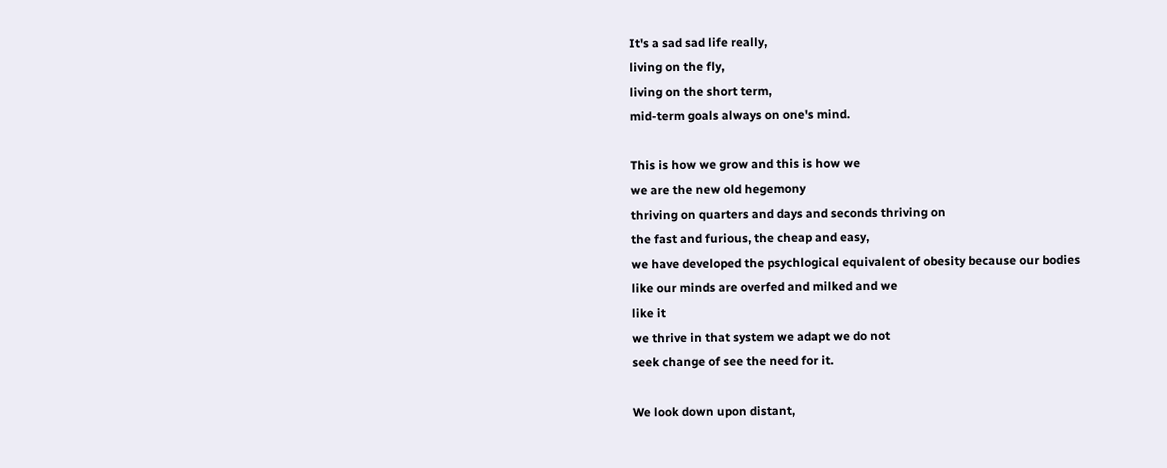It's a sad sad life really,
living on the fly,
living on the short term,
mid-term goals always on one's mind.

This is how we grow and this is how we
we are the new old hegemony
thriving on quarters and days and seconds thriving on
the fast and furious, the cheap and easy,
we have developed the psychlogical equivalent of obesity because our bodies
like our minds are overfed and milked and we
like it
we thrive in that system we adapt we do not
seek change of see the need for it.

We look down upon distant,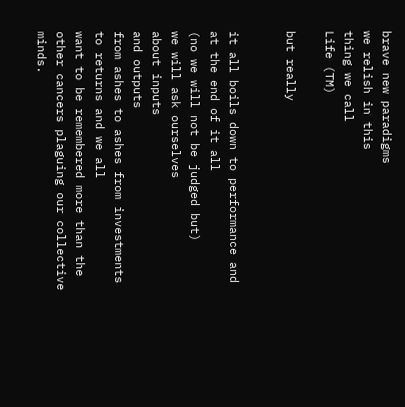brave new paradigms
we relish in this
thing we call
Life (TM)

but really


it all boils down to performance and at the end of it all
(no we will not be judged but)
we will ask ourselves
about inputs
and outputs
from ashes to ashes from investments to returns and we all
want to be remembered more than the other cancers plaguing our collective minds.